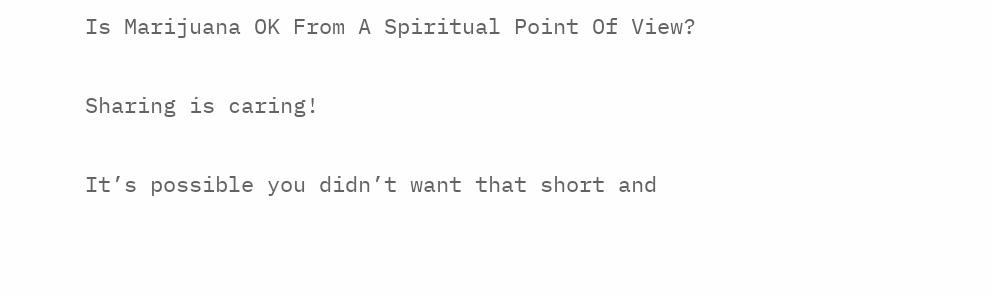Is Marijuana OK From A Spiritual Point Of View?

Sharing is caring!

It’s possible you didn’t want that short and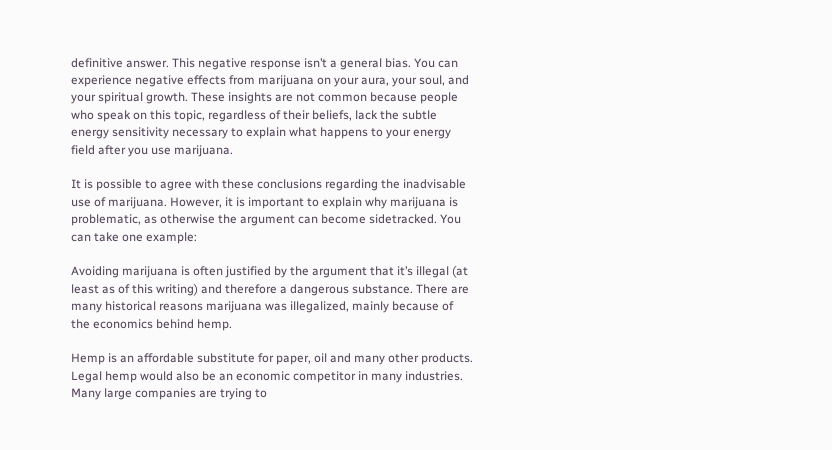definitive answer. This negative response isn’t a general bias. You can experience negative effects from marijuana on your aura, your soul, and your spiritual growth. These insights are not common because people who speak on this topic, regardless of their beliefs, lack the subtle energy sensitivity necessary to explain what happens to your energy field after you use marijuana.

It is possible to agree with these conclusions regarding the inadvisable use of marijuana. However, it is important to explain why marijuana is problematic, as otherwise the argument can become sidetracked. You can take one example:

Avoiding marijuana is often justified by the argument that it’s illegal (at least as of this writing) and therefore a dangerous substance. There are many historical reasons marijuana was illegalized, mainly because of the economics behind hemp.

Hemp is an affordable substitute for paper, oil and many other products. Legal hemp would also be an economic competitor in many industries. Many large companies are trying to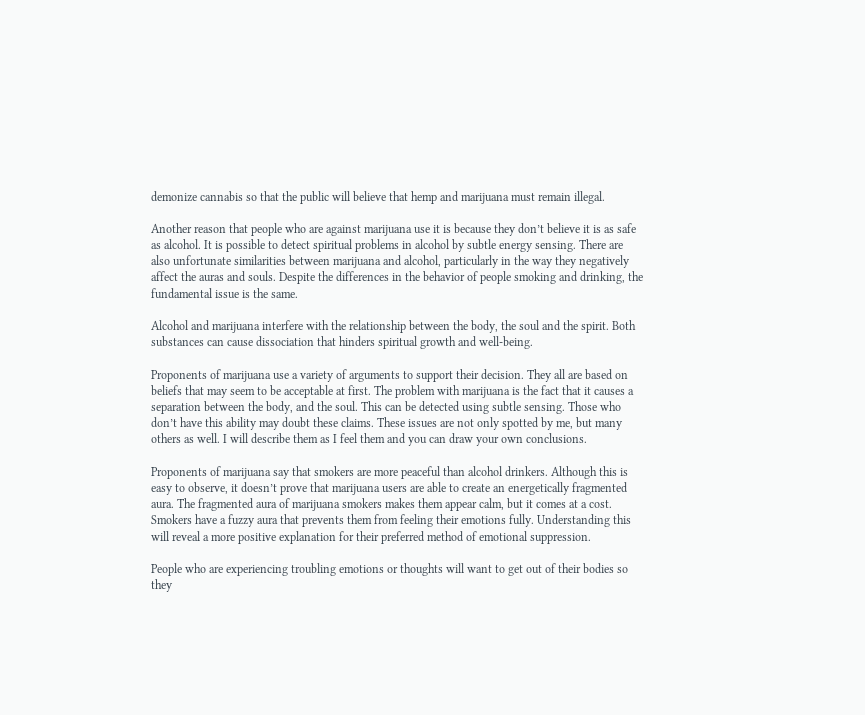demonize cannabis so that the public will believe that hemp and marijuana must remain illegal.

Another reason that people who are against marijuana use it is because they don’t believe it is as safe as alcohol. It is possible to detect spiritual problems in alcohol by subtle energy sensing. There are also unfortunate similarities between marijuana and alcohol, particularly in the way they negatively affect the auras and souls. Despite the differences in the behavior of people smoking and drinking, the fundamental issue is the same.

Alcohol and marijuana interfere with the relationship between the body, the soul and the spirit. Both substances can cause dissociation that hinders spiritual growth and well-being.

Proponents of marijuana use a variety of arguments to support their decision. They all are based on beliefs that may seem to be acceptable at first. The problem with marijuana is the fact that it causes a separation between the body, and the soul. This can be detected using subtle sensing. Those who don’t have this ability may doubt these claims. These issues are not only spotted by me, but many others as well. I will describe them as I feel them and you can draw your own conclusions.

Proponents of marijuana say that smokers are more peaceful than alcohol drinkers. Although this is easy to observe, it doesn’t prove that marijuana users are able to create an energetically fragmented aura. The fragmented aura of marijuana smokers makes them appear calm, but it comes at a cost. Smokers have a fuzzy aura that prevents them from feeling their emotions fully. Understanding this will reveal a more positive explanation for their preferred method of emotional suppression.

People who are experiencing troubling emotions or thoughts will want to get out of their bodies so they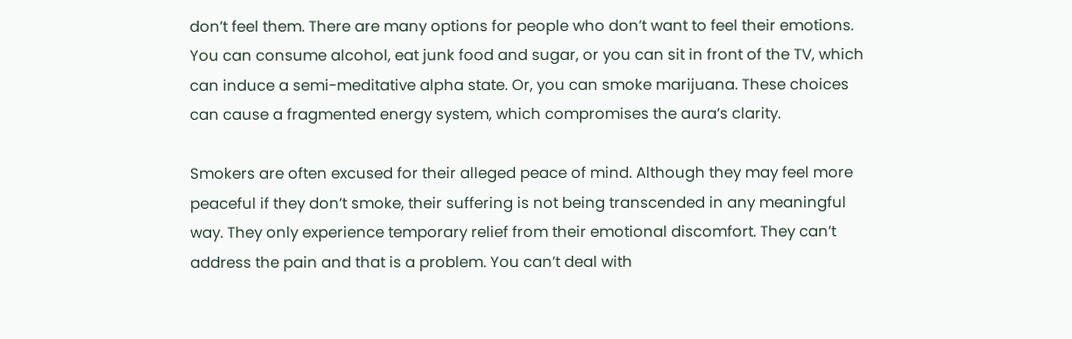don’t feel them. There are many options for people who don’t want to feel their emotions. You can consume alcohol, eat junk food and sugar, or you can sit in front of the TV, which can induce a semi-meditative alpha state. Or, you can smoke marijuana. These choices can cause a fragmented energy system, which compromises the aura’s clarity.

Smokers are often excused for their alleged peace of mind. Although they may feel more peaceful if they don’t smoke, their suffering is not being transcended in any meaningful way. They only experience temporary relief from their emotional discomfort. They can’t address the pain and that is a problem. You can’t deal with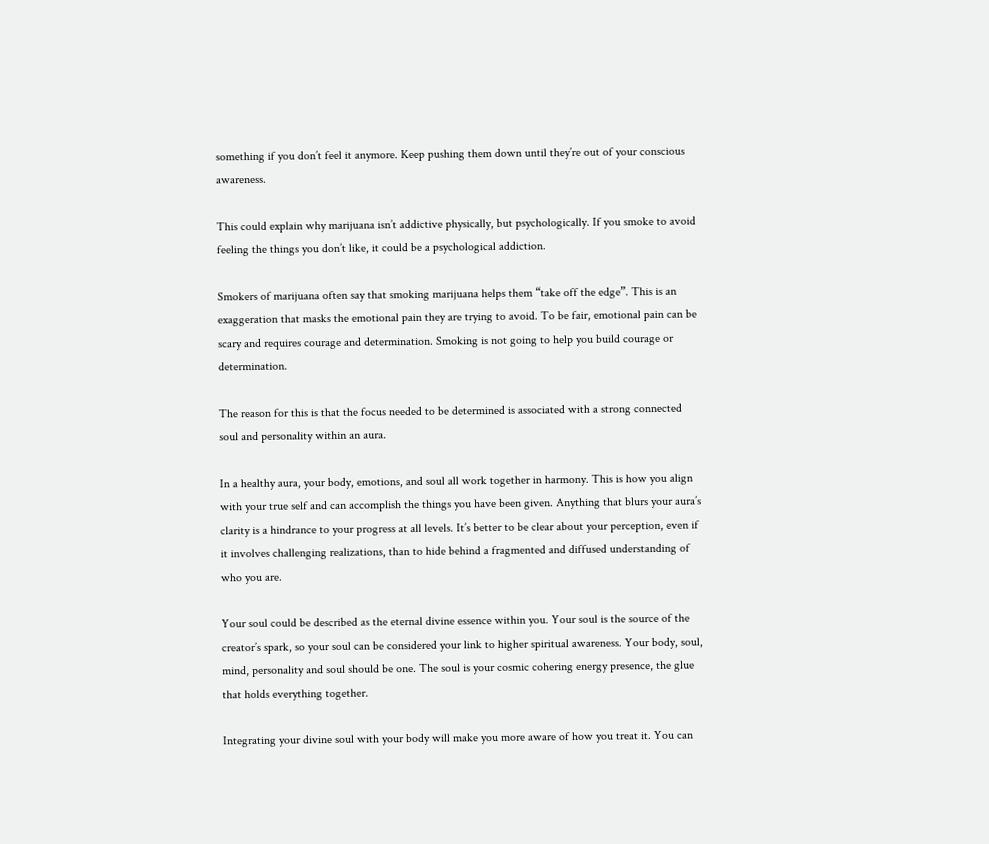something if you don’t feel it anymore. Keep pushing them down until they’re out of your conscious awareness.

This could explain why marijuana isn’t addictive physically, but psychologically. If you smoke to avoid feeling the things you don’t like, it could be a psychological addiction.

Smokers of marijuana often say that smoking marijuana helps them “take off the edge”. This is an exaggeration that masks the emotional pain they are trying to avoid. To be fair, emotional pain can be scary and requires courage and determination. Smoking is not going to help you build courage or determination.

The reason for this is that the focus needed to be determined is associated with a strong connected soul and personality within an aura.

In a healthy aura, your body, emotions, and soul all work together in harmony. This is how you align with your true self and can accomplish the things you have been given. Anything that blurs your aura’s clarity is a hindrance to your progress at all levels. It’s better to be clear about your perception, even if it involves challenging realizations, than to hide behind a fragmented and diffused understanding of who you are.

Your soul could be described as the eternal divine essence within you. Your soul is the source of the creator’s spark, so your soul can be considered your link to higher spiritual awareness. Your body, soul, mind, personality and soul should be one. The soul is your cosmic cohering energy presence, the glue that holds everything together.

Integrating your divine soul with your body will make you more aware of how you treat it. You can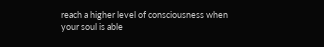reach a higher level of consciousness when your soul is able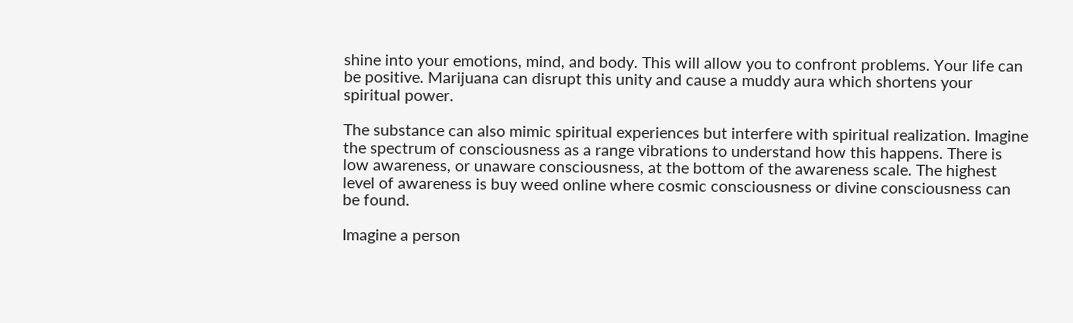shine into your emotions, mind, and body. This will allow you to confront problems. Your life can be positive. Marijuana can disrupt this unity and cause a muddy aura which shortens your spiritual power.

The substance can also mimic spiritual experiences but interfere with spiritual realization. Imagine the spectrum of consciousness as a range vibrations to understand how this happens. There is low awareness, or unaware consciousness, at the bottom of the awareness scale. The highest level of awareness is buy weed online where cosmic consciousness or divine consciousness can be found.

Imagine a person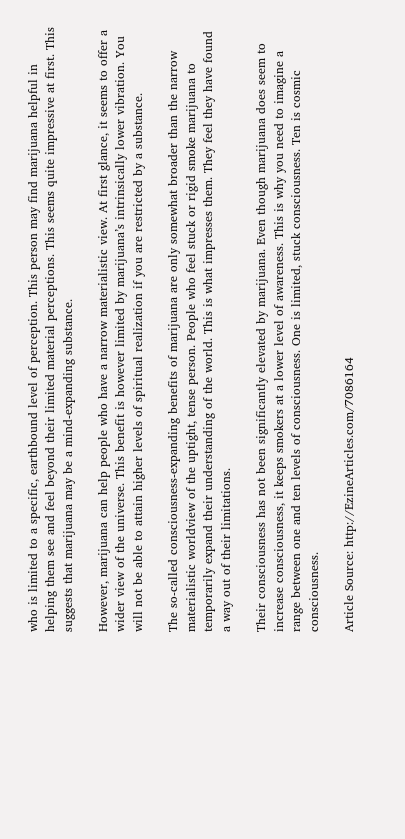who is limited to a specific, earthbound level of perception. This person may find marijuana helpful in helping them see and feel beyond their limited material perceptions. This seems quite impressive at first. This suggests that marijuana may be a mind-expanding substance.

However, marijuana can help people who have a narrow materialistic view. At first glance, it seems to offer a wider view of the universe. This benefit is however limited by marijuana’s intrinsically lower vibration. You will not be able to attain higher levels of spiritual realization if you are restricted by a substance.

The so-called consciousness-expanding benefits of marijuana are only somewhat broader than the narrow materialistic worldview of the uptight, tense person. People who feel stuck or rigid smoke marijuana to temporarily expand their understanding of the world. This is what impresses them. They feel they have found a way out of their limitations.

Their consciousness has not been significantly elevated by marijuana. Even though marijuana does seem to increase consciousness, it keeps smokers at a lower level of awareness. This is why you need to imagine a range between one and ten levels of consciousness. One is limited, stuck consciousness. Ten is cosmic consciousness.

Article Source: http://EzineArticles.com/7086164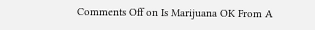Comments Off on Is Marijuana OK From A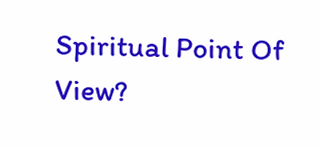Spiritual Point Of View?